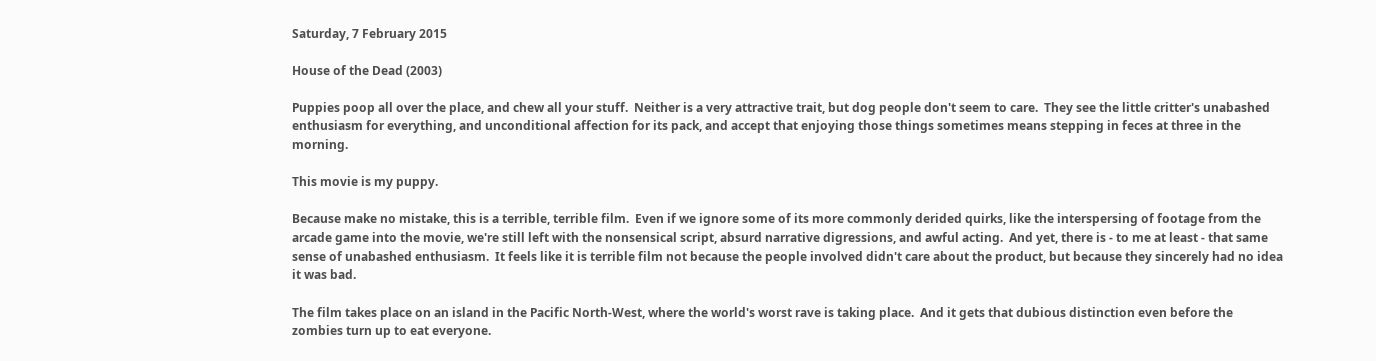Saturday, 7 February 2015

House of the Dead (2003)

Puppies poop all over the place, and chew all your stuff.  Neither is a very attractive trait, but dog people don't seem to care.  They see the little critter's unabashed enthusiasm for everything, and unconditional affection for its pack, and accept that enjoying those things sometimes means stepping in feces at three in the morning.

This movie is my puppy.

Because make no mistake, this is a terrible, terrible film.  Even if we ignore some of its more commonly derided quirks, like the interspersing of footage from the arcade game into the movie, we're still left with the nonsensical script, absurd narrative digressions, and awful acting.  And yet, there is - to me at least - that same sense of unabashed enthusiasm.  It feels like it is terrible film not because the people involved didn't care about the product, but because they sincerely had no idea it was bad.

The film takes place on an island in the Pacific North-West, where the world's worst rave is taking place.  And it gets that dubious distinction even before the zombies turn up to eat everyone.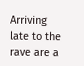Arriving late to the rave are a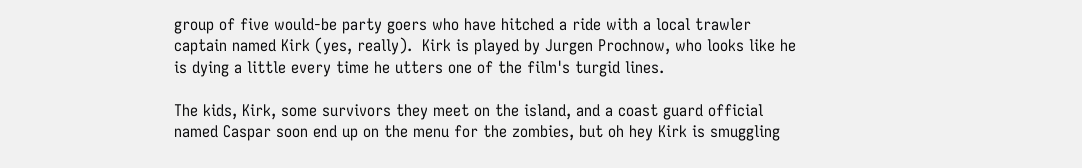group of five would-be party goers who have hitched a ride with a local trawler captain named Kirk (yes, really).  Kirk is played by Jurgen Prochnow, who looks like he is dying a little every time he utters one of the film's turgid lines.

The kids, Kirk, some survivors they meet on the island, and a coast guard official named Caspar soon end up on the menu for the zombies, but oh hey Kirk is smuggling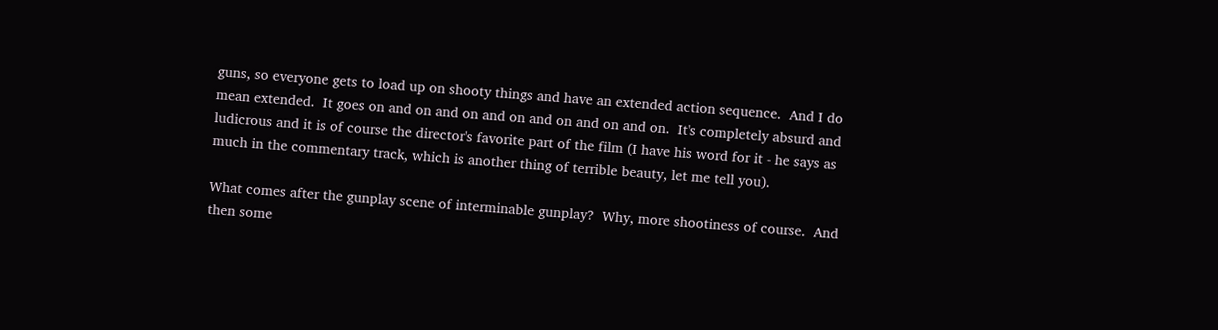guns, so everyone gets to load up on shooty things and have an extended action sequence.  And I do mean extended.  It goes on and on and on and on and on and on and on.  It's completely absurd and ludicrous and it is of course the director's favorite part of the film (I have his word for it - he says as much in the commentary track, which is another thing of terrible beauty, let me tell you).

What comes after the gunplay scene of interminable gunplay?  Why, more shootiness of course.  And then some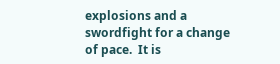explosions and a swordfight for a change of pace.  It is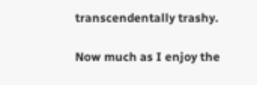transcendentally trashy.

Now much as I enjoy the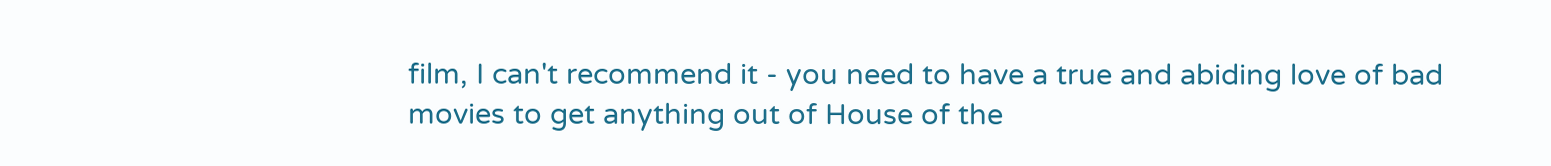film, I can't recommend it - you need to have a true and abiding love of bad movies to get anything out of House of the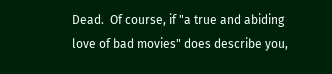Dead.  Of course, if "a true and abiding love of bad movies" does describe you,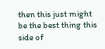then this just might be the best thing this side of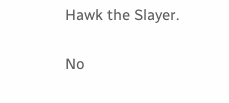Hawk the Slayer.

No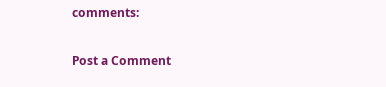comments:

Post a Comment